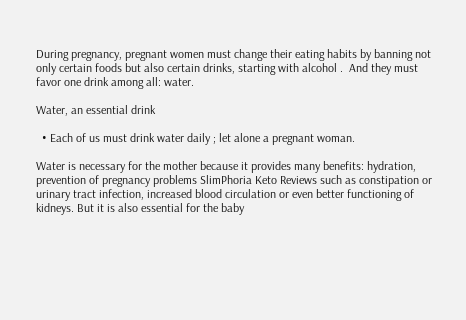During pregnancy, pregnant women must change their eating habits by banning not only certain foods but also certain drinks, starting with alcohol .  And they must favor one drink among all: water.

Water, an essential drink

  • Each of us must drink water daily ; let alone a pregnant woman.

Water is necessary for the mother because it provides many benefits: hydration, prevention of pregnancy problems SlimPhoria Keto Reviews such as constipation or urinary tract infection, increased blood circulation or even better functioning of kidneys. But it is also essential for the baby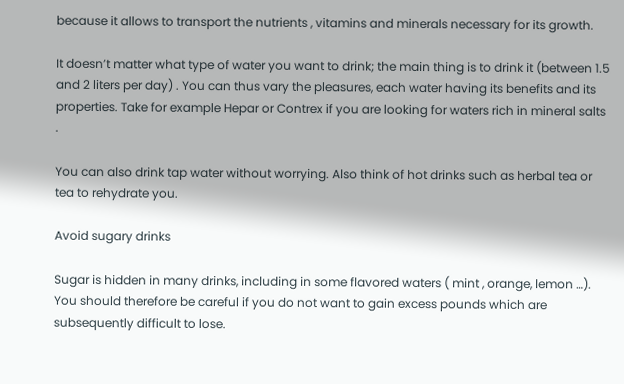because it allows to transport the nutrients , vitamins and minerals necessary for its growth.

It doesn’t matter what type of water you want to drink; the main thing is to drink it (between 1.5 and 2 liters per day) . You can thus vary the pleasures, each water having its benefits and its properties. Take for example Hepar or Contrex if you are looking for waters rich in mineral salts .

You can also drink tap water without worrying. Also think of hot drinks such as herbal tea or tea to rehydrate you.

Avoid sugary drinks

Sugar is hidden in many drinks, including in some flavored waters ( mint , orange, lemon …). You should therefore be careful if you do not want to gain excess pounds which are subsequently difficult to lose.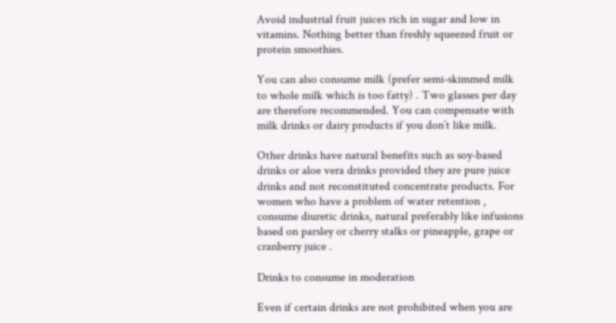Avoid industrial fruit juices rich in sugar and low in vitamins. Nothing better than freshly squeezed fruit or protein smoothies.

You can also consume milk (prefer semi-skimmed milk to whole milk which is too fatty) . Two glasses per day are therefore recommended. You can compensate with milk drinks or dairy products if you don’t like milk.

Other drinks have natural benefits such as soy-based drinks or aloe vera drinks provided they are pure juice drinks and not reconstituted concentrate products. For women who have a problem of water retention , consume diuretic drinks, natural preferably like infusions based on parsley or cherry stalks or pineapple, grape or cranberry juice .

Drinks to consume in moderation

Even if certain drinks are not prohibited when you are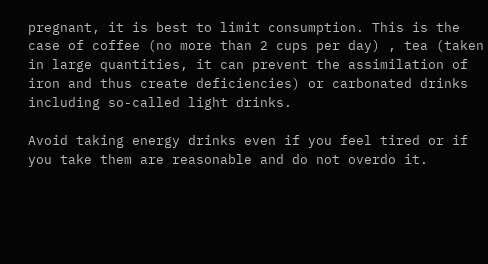pregnant, it is best to limit consumption. This is the case of coffee (no more than 2 cups per day) , tea (taken in large quantities, it can prevent the assimilation of iron and thus create deficiencies) or carbonated drinks including so-called light drinks.

Avoid taking energy drinks even if you feel tired or if you take them are reasonable and do not overdo it.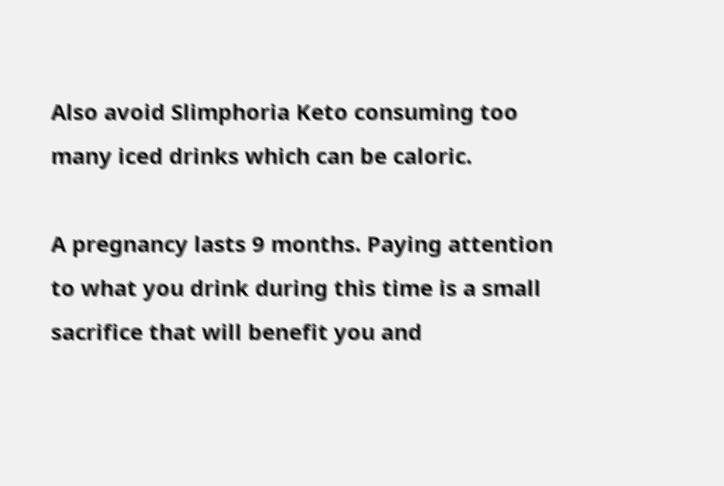Also avoid Slimphoria Keto consuming too many iced drinks which can be caloric.

A pregnancy lasts 9 months. Paying attention to what you drink during this time is a small sacrifice that will benefit you and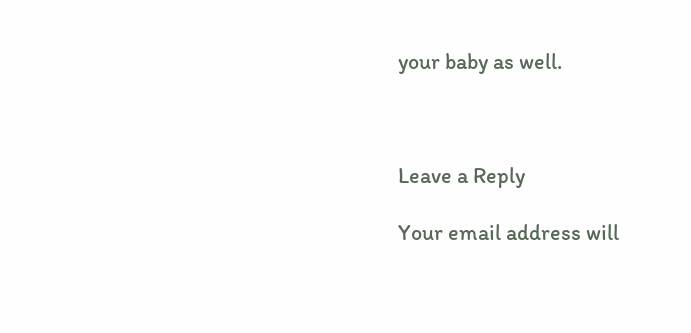your baby as well.



Leave a Reply

Your email address will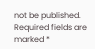not be published. Required fields are marked *